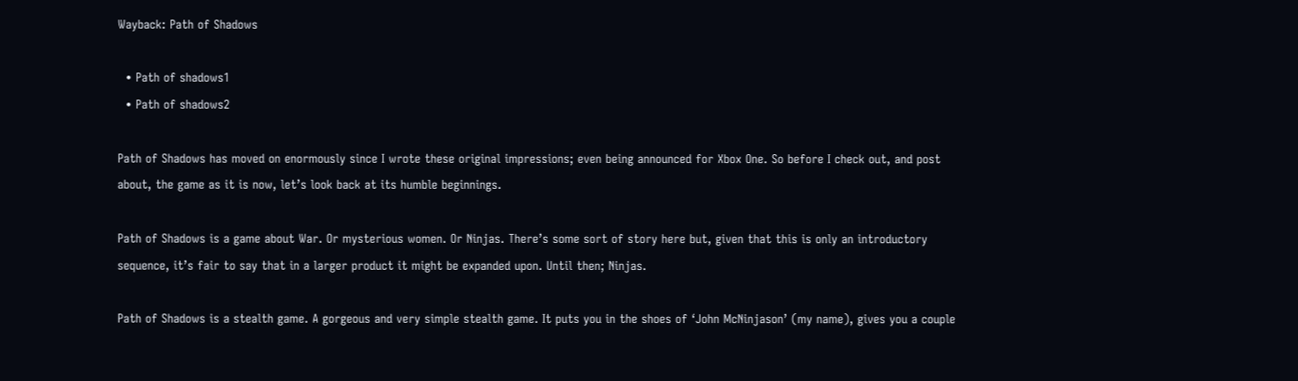Wayback: Path of Shadows

  • Path of shadows1
  • Path of shadows2

Path of Shadows has moved on enormously since I wrote these original impressions; even being announced for Xbox One. So before I check out, and post about, the game as it is now, let’s look back at its humble beginnings.

Path of Shadows is a game about War. Or mysterious women. Or Ninjas. There’s some sort of story here but, given that this is only an introductory sequence, it’s fair to say that in a larger product it might be expanded upon. Until then; Ninjas.

Path of Shadows is a stealth game. A gorgeous and very simple stealth game. It puts you in the shoes of ‘John McNinjason’ (my name), gives you a couple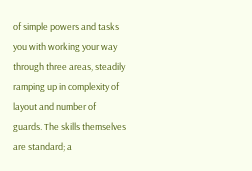of simple powers and tasks you with working your way through three areas, steadily ramping up in complexity of layout and number of guards. The skills themselves are standard; a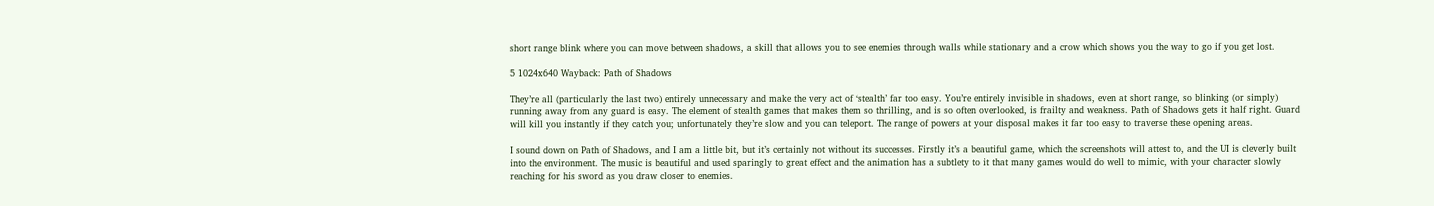short range blink where you can move between shadows, a skill that allows you to see enemies through walls while stationary and a crow which shows you the way to go if you get lost.

5 1024x640 Wayback: Path of Shadows

They’re all (particularly the last two) entirely unnecessary and make the very act of ‘stealth’ far too easy. You’re entirely invisible in shadows, even at short range, so blinking (or simply) running away from any guard is easy. The element of stealth games that makes them so thrilling, and is so often overlooked, is frailty and weakness. Path of Shadows gets it half right. Guard will kill you instantly if they catch you; unfortunately they’re slow and you can teleport. The range of powers at your disposal makes it far too easy to traverse these opening areas.

I sound down on Path of Shadows, and I am a little bit, but it’s certainly not without its successes. Firstly it’s a beautiful game, which the screenshots will attest to, and the UI is cleverly built into the environment. The music is beautiful and used sparingly to great effect and the animation has a subtlety to it that many games would do well to mimic, with your character slowly reaching for his sword as you draw closer to enemies.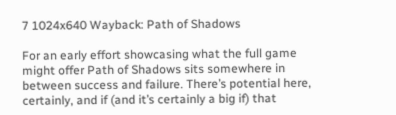7 1024x640 Wayback: Path of Shadows

For an early effort showcasing what the full game might offer Path of Shadows sits somewhere in between success and failure. There’s potential here, certainly, and if (and it’s certainly a big if) that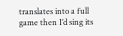translates into a full game then I’d sing its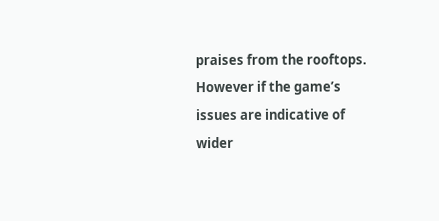praises from the rooftops. However if the game’s issues are indicative of wider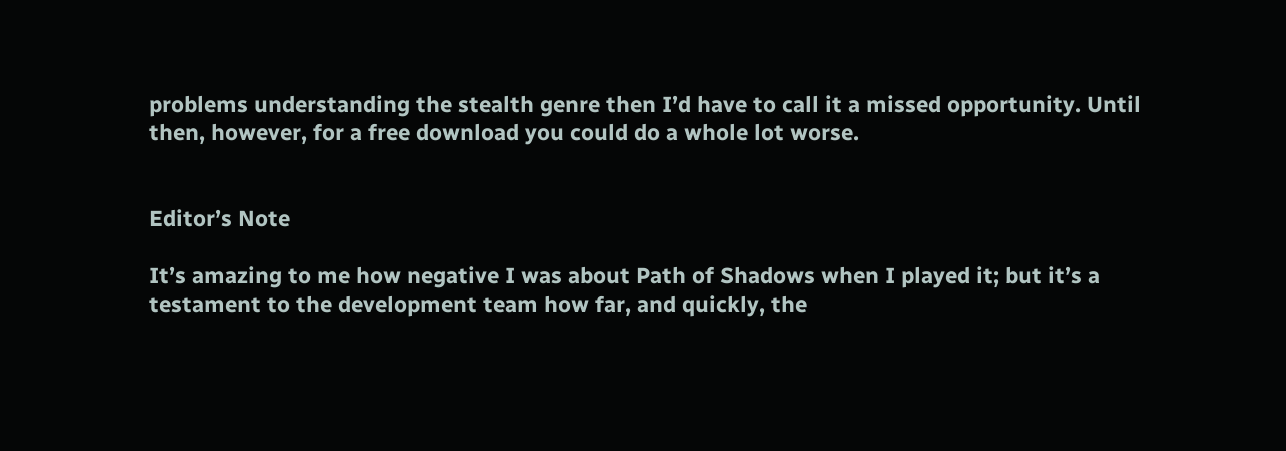problems understanding the stealth genre then I’d have to call it a missed opportunity. Until then, however, for a free download you could do a whole lot worse.


Editor’s Note

It’s amazing to me how negative I was about Path of Shadows when I played it; but it’s a testament to the development team how far, and quickly, the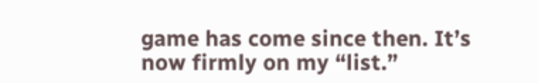game has come since then. It’s now firmly on my “list.”